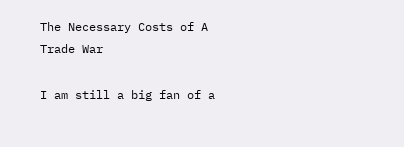The Necessary Costs of A Trade War

I am still a big fan of a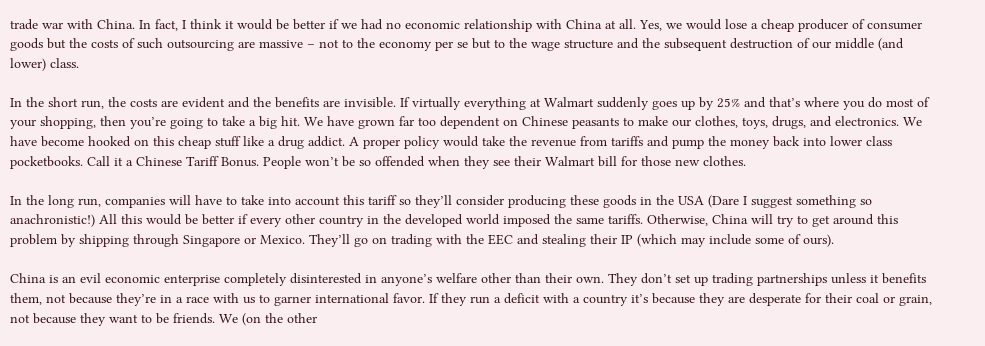trade war with China. In fact, I think it would be better if we had no economic relationship with China at all. Yes, we would lose a cheap producer of consumer goods but the costs of such outsourcing are massive – not to the economy per se but to the wage structure and the subsequent destruction of our middle (and lower) class.

In the short run, the costs are evident and the benefits are invisible. If virtually everything at Walmart suddenly goes up by 25% and that’s where you do most of your shopping, then you’re going to take a big hit. We have grown far too dependent on Chinese peasants to make our clothes, toys, drugs, and electronics. We have become hooked on this cheap stuff like a drug addict. A proper policy would take the revenue from tariffs and pump the money back into lower class pocketbooks. Call it a Chinese Tariff Bonus. People won’t be so offended when they see their Walmart bill for those new clothes.

In the long run, companies will have to take into account this tariff so they’ll consider producing these goods in the USA (Dare I suggest something so anachronistic!) All this would be better if every other country in the developed world imposed the same tariffs. Otherwise, China will try to get around this problem by shipping through Singapore or Mexico. They’ll go on trading with the EEC and stealing their IP (which may include some of ours).

China is an evil economic enterprise completely disinterested in anyone’s welfare other than their own. They don’t set up trading partnerships unless it benefits them, not because they’re in a race with us to garner international favor. If they run a deficit with a country it’s because they are desperate for their coal or grain, not because they want to be friends. We (on the other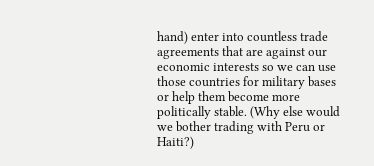hand) enter into countless trade agreements that are against our economic interests so we can use those countries for military bases or help them become more politically stable. (Why else would we bother trading with Peru or Haiti?)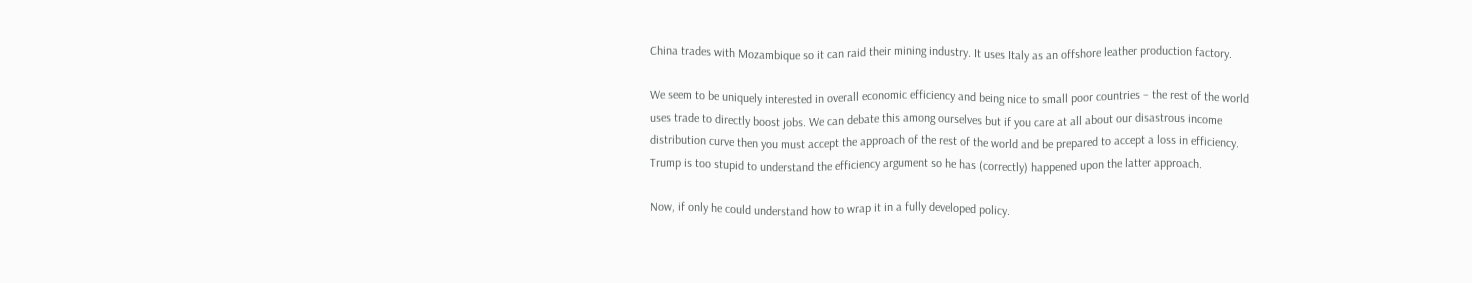China trades with Mozambique so it can raid their mining industry. It uses Italy as an offshore leather production factory.

We seem to be uniquely interested in overall economic efficiency and being nice to small poor countries – the rest of the world uses trade to directly boost jobs. We can debate this among ourselves but if you care at all about our disastrous income distribution curve then you must accept the approach of the rest of the world and be prepared to accept a loss in efficiency. Trump is too stupid to understand the efficiency argument so he has (correctly) happened upon the latter approach.

Now, if only he could understand how to wrap it in a fully developed policy.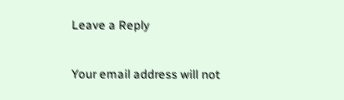Leave a Reply

Your email address will not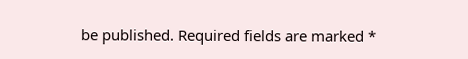be published. Required fields are marked *